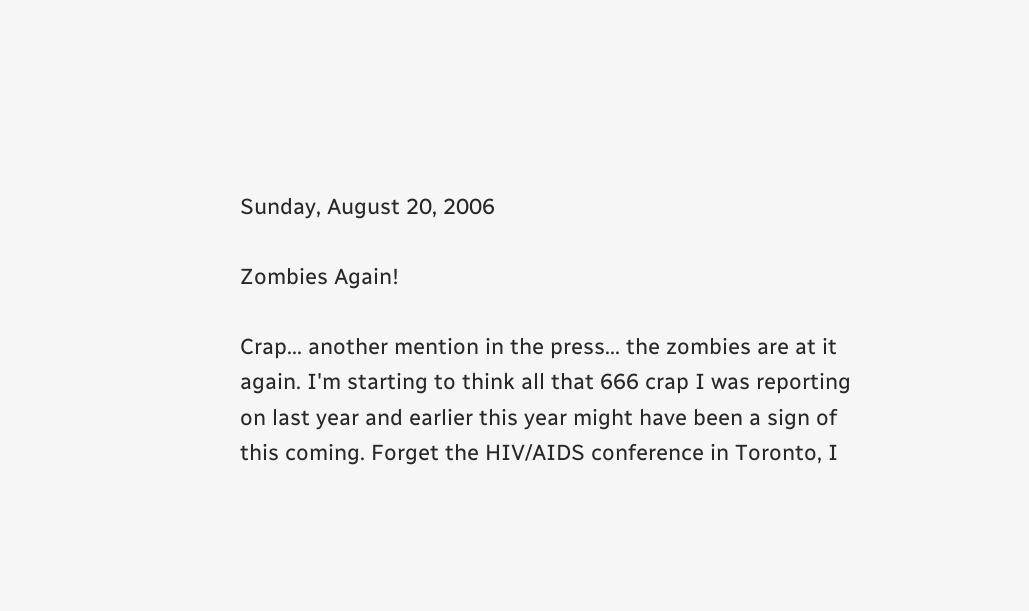Sunday, August 20, 2006

Zombies Again!

Crap... another mention in the press... the zombies are at it again. I'm starting to think all that 666 crap I was reporting on last year and earlier this year might have been a sign of this coming. Forget the HIV/AIDS conference in Toronto, I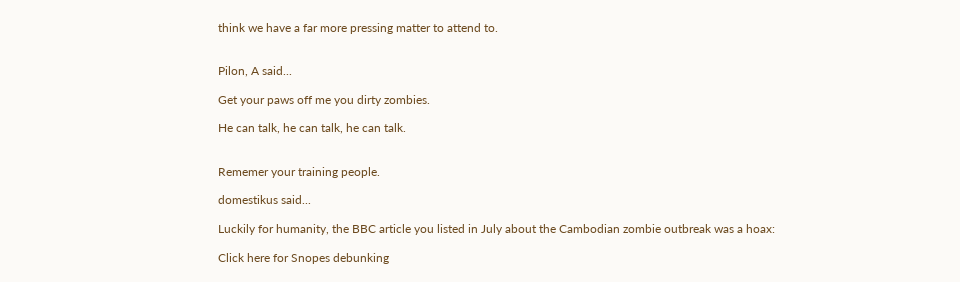think we have a far more pressing matter to attend to.


Pilon, A said...

Get your paws off me you dirty zombies.

He can talk, he can talk, he can talk.


Rememer your training people.

domestikus said...

Luckily for humanity, the BBC article you listed in July about the Cambodian zombie outbreak was a hoax:

Click here for Snopes debunking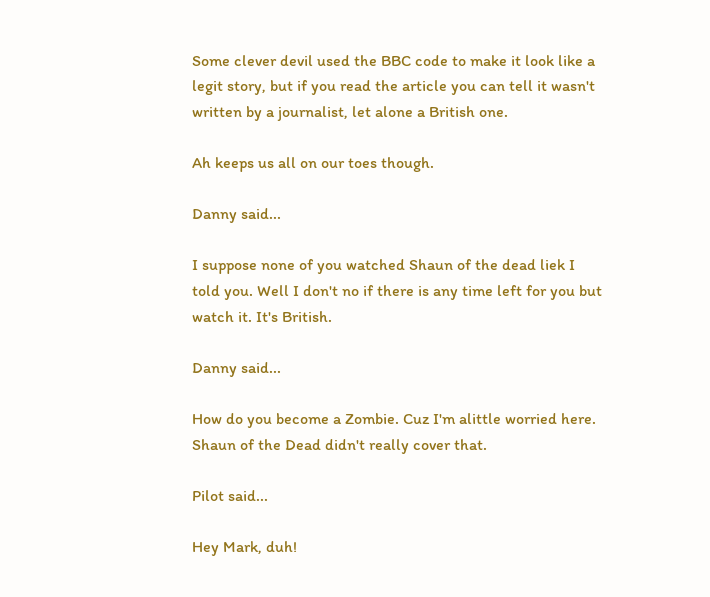Some clever devil used the BBC code to make it look like a legit story, but if you read the article you can tell it wasn't written by a journalist, let alone a British one.

Ah keeps us all on our toes though.

Danny said...

I suppose none of you watched Shaun of the dead liek I told you. Well I don't no if there is any time left for you but watch it. It's British.

Danny said...

How do you become a Zombie. Cuz I'm alittle worried here. Shaun of the Dead didn't really cover that.

Pilot said...

Hey Mark, duh!